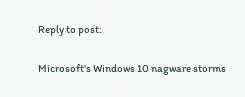Reply to post:

Microsoft's Windows 10 nagware storms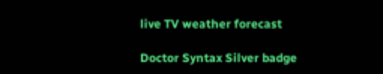live TV weather forecast

Doctor Syntax Silver badge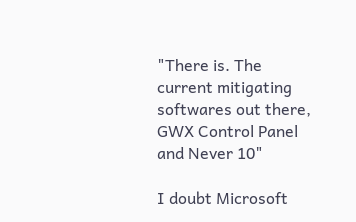"There is. The current mitigating softwares out there, GWX Control Panel and Never 10"

I doubt Microsoft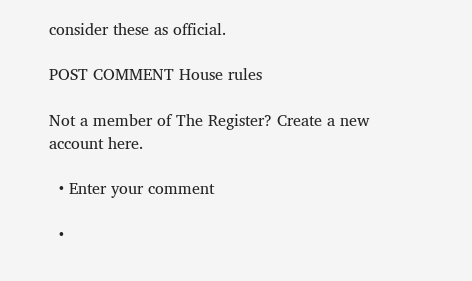consider these as official.

POST COMMENT House rules

Not a member of The Register? Create a new account here.

  • Enter your comment

  •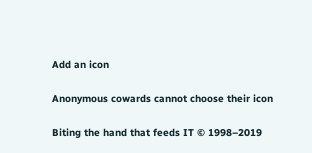Add an icon

Anonymous cowards cannot choose their icon

Biting the hand that feeds IT © 1998–2019